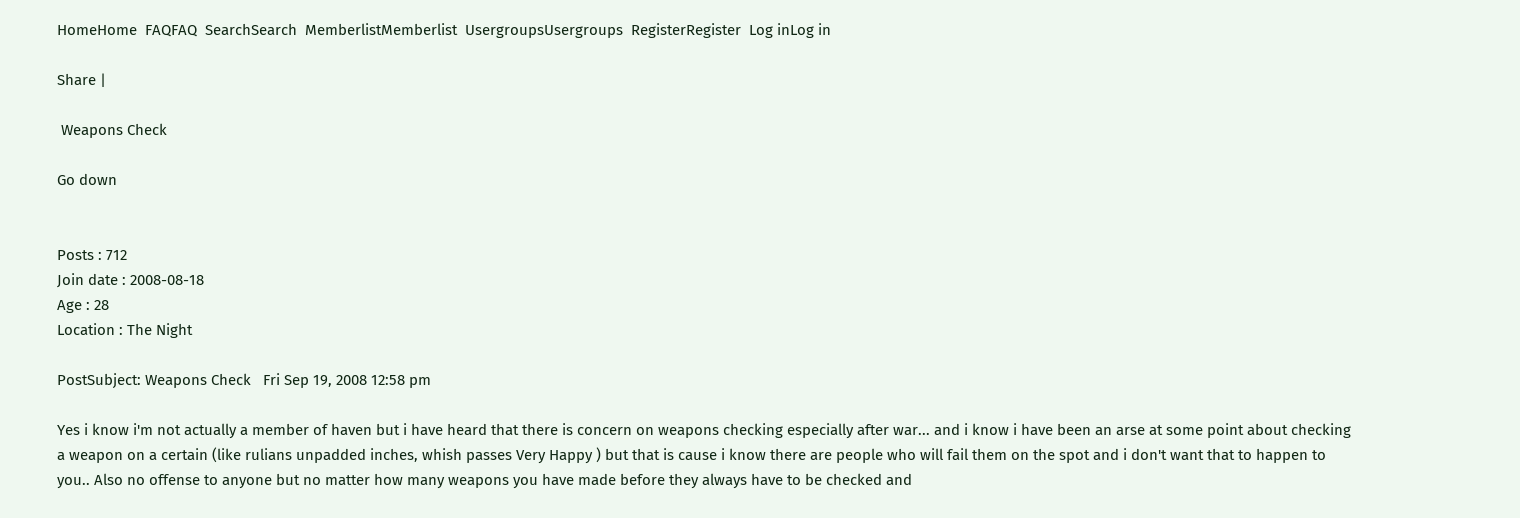HomeHome  FAQFAQ  SearchSearch  MemberlistMemberlist  UsergroupsUsergroups  RegisterRegister  Log inLog in

Share |

 Weapons Check

Go down


Posts : 712
Join date : 2008-08-18
Age : 28
Location : The Night

PostSubject: Weapons Check   Fri Sep 19, 2008 12:58 pm

Yes i know i'm not actually a member of haven but i have heard that there is concern on weapons checking especially after war... and i know i have been an arse at some point about checking a weapon on a certain (like rulians unpadded inches, whish passes Very Happy ) but that is cause i know there are people who will fail them on the spot and i don't want that to happen to you.. Also no offense to anyone but no matter how many weapons you have made before they always have to be checked and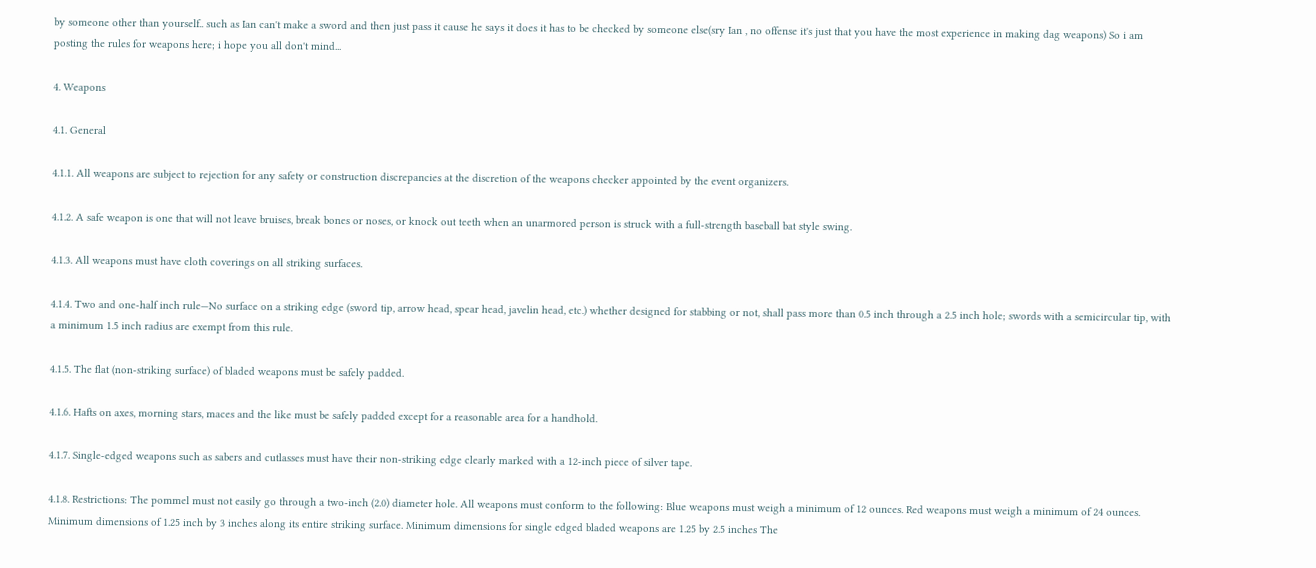by someone other than yourself.. such as Ian can't make a sword and then just pass it cause he says it does it has to be checked by someone else(sry Ian , no offense it's just that you have the most experience in making dag weapons) So i am posting the rules for weapons here; i hope you all don't mind...

4. Weapons

4.1. General

4.1.1. All weapons are subject to rejection for any safety or construction discrepancies at the discretion of the weapons checker appointed by the event organizers.

4.1.2. A safe weapon is one that will not leave bruises, break bones or noses, or knock out teeth when an unarmored person is struck with a full-strength baseball bat style swing.

4.1.3. All weapons must have cloth coverings on all striking surfaces.

4.1.4. Two and one-half inch rule—No surface on a striking edge (sword tip, arrow head, spear head, javelin head, etc.) whether designed for stabbing or not, shall pass more than 0.5 inch through a 2.5 inch hole; swords with a semicircular tip, with a minimum 1.5 inch radius are exempt from this rule.

4.1.5. The flat (non-striking surface) of bladed weapons must be safely padded.

4.1.6. Hafts on axes, morning stars, maces and the like must be safely padded except for a reasonable area for a handhold.

4.1.7. Single-edged weapons such as sabers and cutlasses must have their non-striking edge clearly marked with a 12-inch piece of silver tape.

4.1.8. Restrictions: The pommel must not easily go through a two-inch (2.0) diameter hole. All weapons must conform to the following: Blue weapons must weigh a minimum of 12 ounces. Red weapons must weigh a minimum of 24 ounces. Minimum dimensions of 1.25 inch by 3 inches along its entire striking surface. Minimum dimensions for single edged bladed weapons are 1.25 by 2.5 inches The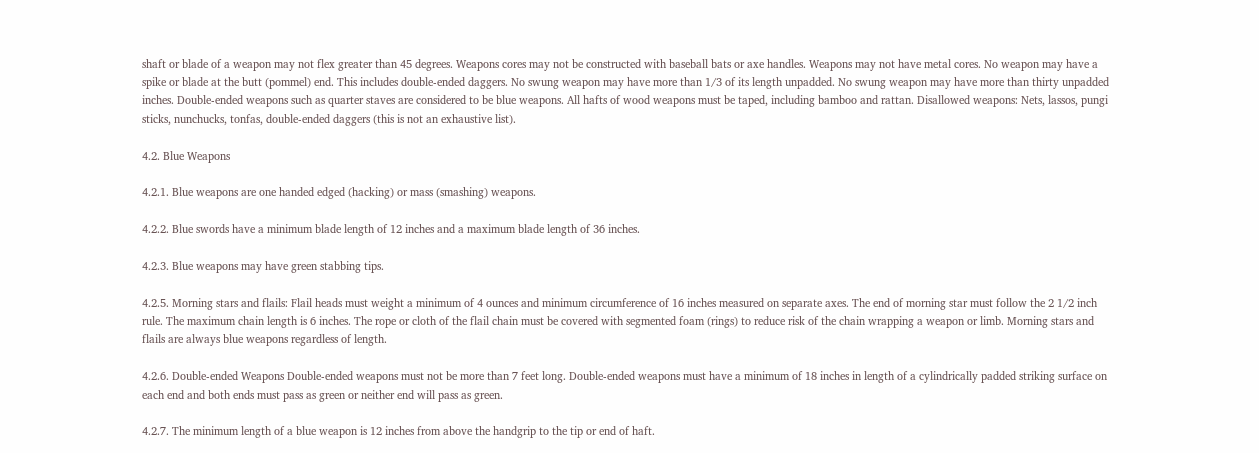shaft or blade of a weapon may not flex greater than 45 degrees. Weapons cores may not be constructed with baseball bats or axe handles. Weapons may not have metal cores. No weapon may have a spike or blade at the butt (pommel) end. This includes double-ended daggers. No swung weapon may have more than 1/3 of its length unpadded. No swung weapon may have more than thirty unpadded inches. Double-ended weapons such as quarter staves are considered to be blue weapons. All hafts of wood weapons must be taped, including bamboo and rattan. Disallowed weapons: Nets, lassos, pungi sticks, nunchucks, tonfas, double-ended daggers (this is not an exhaustive list).

4.2. Blue Weapons

4.2.1. Blue weapons are one handed edged (hacking) or mass (smashing) weapons.

4.2.2. Blue swords have a minimum blade length of 12 inches and a maximum blade length of 36 inches.

4.2.3. Blue weapons may have green stabbing tips.

4.2.5. Morning stars and flails: Flail heads must weight a minimum of 4 ounces and minimum circumference of 16 inches measured on separate axes. The end of morning star must follow the 2 1/2 inch rule. The maximum chain length is 6 inches. The rope or cloth of the flail chain must be covered with segmented foam (rings) to reduce risk of the chain wrapping a weapon or limb. Morning stars and flails are always blue weapons regardless of length.

4.2.6. Double-ended Weapons Double-ended weapons must not be more than 7 feet long. Double-ended weapons must have a minimum of 18 inches in length of a cylindrically padded striking surface on each end and both ends must pass as green or neither end will pass as green.

4.2.7. The minimum length of a blue weapon is 12 inches from above the handgrip to the tip or end of haft.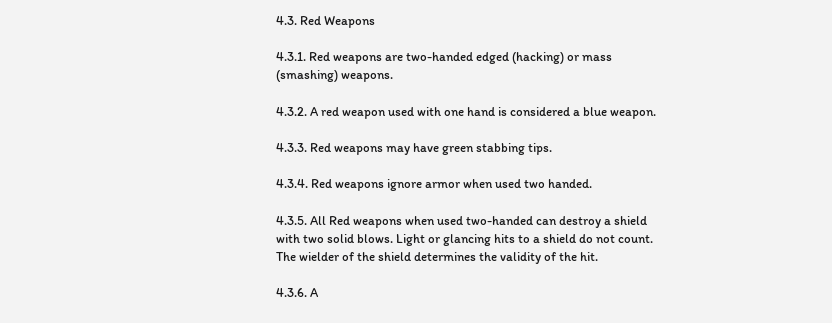4.3. Red Weapons

4.3.1. Red weapons are two-handed edged (hacking) or mass (smashing) weapons.

4.3.2. A red weapon used with one hand is considered a blue weapon.

4.3.3. Red weapons may have green stabbing tips.

4.3.4. Red weapons ignore armor when used two handed.

4.3.5. All Red weapons when used two-handed can destroy a shield with two solid blows. Light or glancing hits to a shield do not count. The wielder of the shield determines the validity of the hit.

4.3.6. A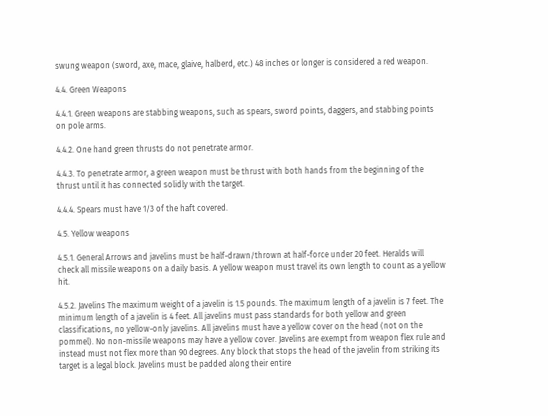swung weapon (sword, axe, mace, glaive, halberd, etc.) 48 inches or longer is considered a red weapon.

4.4. Green Weapons

4.4.1. Green weapons are stabbing weapons, such as spears, sword points, daggers, and stabbing points on pole arms.

4.4.2. One hand green thrusts do not penetrate armor.

4.4.3. To penetrate armor, a green weapon must be thrust with both hands from the beginning of the thrust until it has connected solidly with the target.

4.4.4. Spears must have 1/3 of the haft covered.

4.5. Yellow weapons

4.5.1. General Arrows and javelins must be half-drawn/thrown at half-force under 20 feet. Heralds will check all missile weapons on a daily basis. A yellow weapon must travel its own length to count as a yellow hit.

4.5.2. Javelins The maximum weight of a javelin is 1.5 pounds. The maximum length of a javelin is 7 feet. The minimum length of a javelin is 4 feet. All javelins must pass standards for both yellow and green classifications, no yellow-only javelins. All javelins must have a yellow cover on the head (not on the pommel). No non-missile weapons may have a yellow cover. Javelins are exempt from weapon flex rule and instead must not flex more than 90 degrees. Any block that stops the head of the javelin from striking its target is a legal block. Javelins must be padded along their entire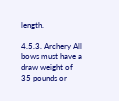length.

4.5.3. Archery All bows must have a draw weight of 35 pounds or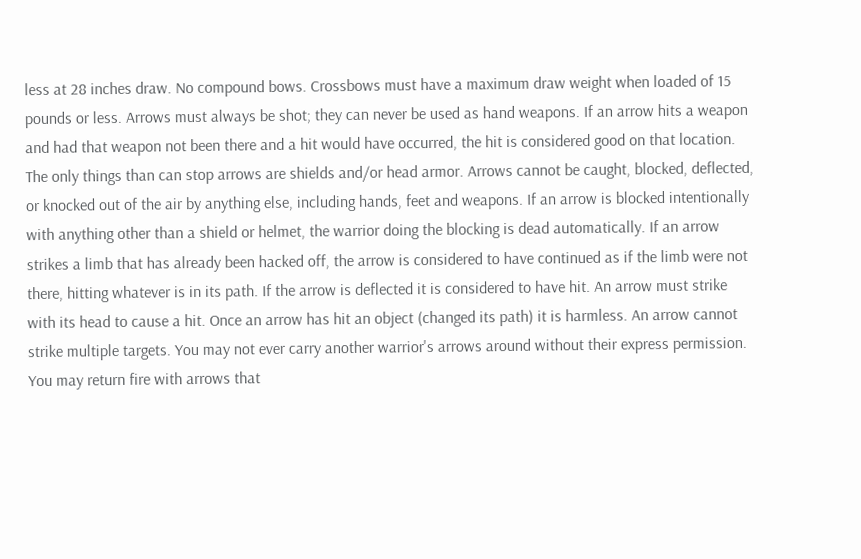less at 28 inches draw. No compound bows. Crossbows must have a maximum draw weight when loaded of 15 pounds or less. Arrows must always be shot; they can never be used as hand weapons. If an arrow hits a weapon and had that weapon not been there and a hit would have occurred, the hit is considered good on that location. The only things than can stop arrows are shields and/or head armor. Arrows cannot be caught, blocked, deflected, or knocked out of the air by anything else, including hands, feet and weapons. If an arrow is blocked intentionally with anything other than a shield or helmet, the warrior doing the blocking is dead automatically. If an arrow strikes a limb that has already been hacked off, the arrow is considered to have continued as if the limb were not there, hitting whatever is in its path. If the arrow is deflected it is considered to have hit. An arrow must strike with its head to cause a hit. Once an arrow has hit an object (changed its path) it is harmless. An arrow cannot strike multiple targets. You may not ever carry another warrior's arrows around without their express permission. You may return fire with arrows that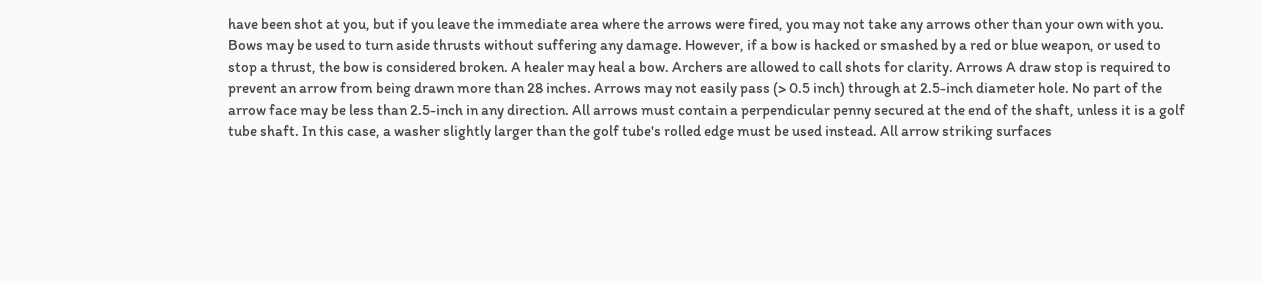have been shot at you, but if you leave the immediate area where the arrows were fired, you may not take any arrows other than your own with you. Bows may be used to turn aside thrusts without suffering any damage. However, if a bow is hacked or smashed by a red or blue weapon, or used to stop a thrust, the bow is considered broken. A healer may heal a bow. Archers are allowed to call shots for clarity. Arrows A draw stop is required to prevent an arrow from being drawn more than 28 inches. Arrows may not easily pass (> 0.5 inch) through at 2.5-inch diameter hole. No part of the arrow face may be less than 2.5-inch in any direction. All arrows must contain a perpendicular penny secured at the end of the shaft, unless it is a golf tube shaft. In this case, a washer slightly larger than the golf tube's rolled edge must be used instead. All arrow striking surfaces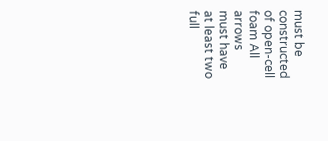must be constructed of open-cell foam All arrows must have at least two full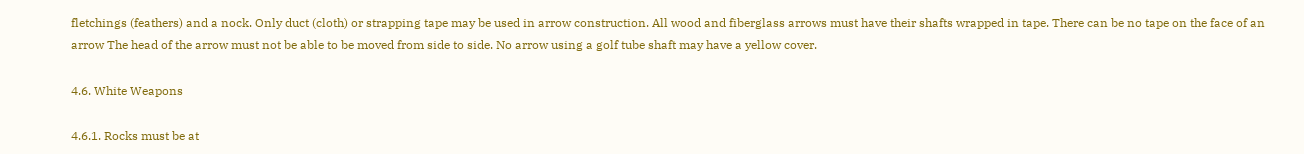fletchings (feathers) and a nock. Only duct (cloth) or strapping tape may be used in arrow construction. All wood and fiberglass arrows must have their shafts wrapped in tape. There can be no tape on the face of an arrow The head of the arrow must not be able to be moved from side to side. No arrow using a golf tube shaft may have a yellow cover.

4.6. White Weapons

4.6.1. Rocks must be at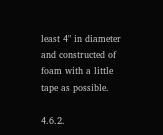least 4" in diameter and constructed of foam with a little tape as possible.

4.6.2.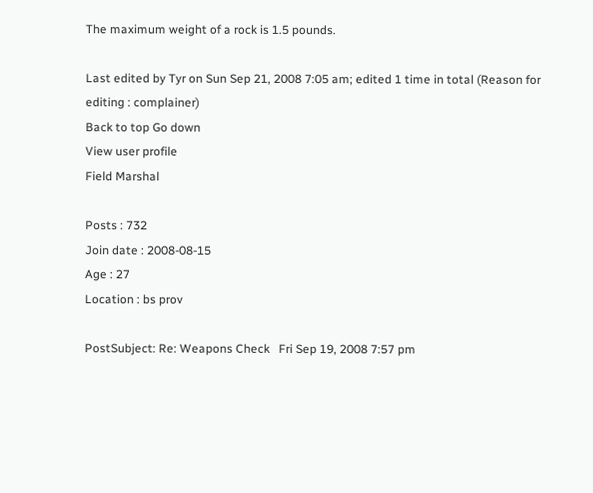The maximum weight of a rock is 1.5 pounds.

Last edited by Tyr on Sun Sep 21, 2008 7:05 am; edited 1 time in total (Reason for editing : complainer)
Back to top Go down
View user profile
Field Marshal

Posts : 732
Join date : 2008-08-15
Age : 27
Location : bs prov

PostSubject: Re: Weapons Check   Fri Sep 19, 2008 7:57 pm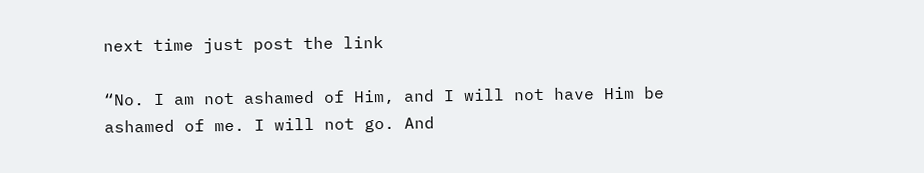next time just post the link

“No. I am not ashamed of Him, and I will not have Him be
ashamed of me. I will not go. And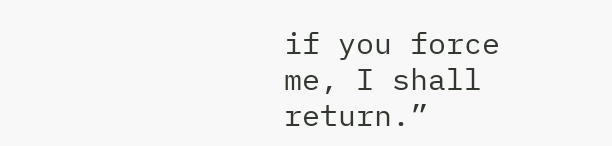if you force me, I shall return.”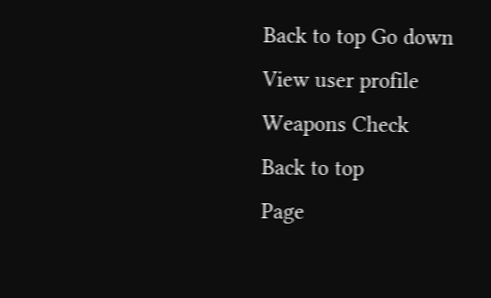Back to top Go down
View user profile
Weapons Check
Back to top
Page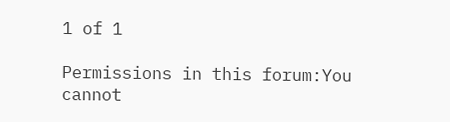1 of 1

Permissions in this forum:You cannot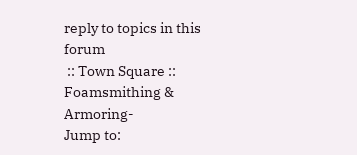reply to topics in this forum
 :: Town Square :: Foamsmithing & Armoring-
Jump to: